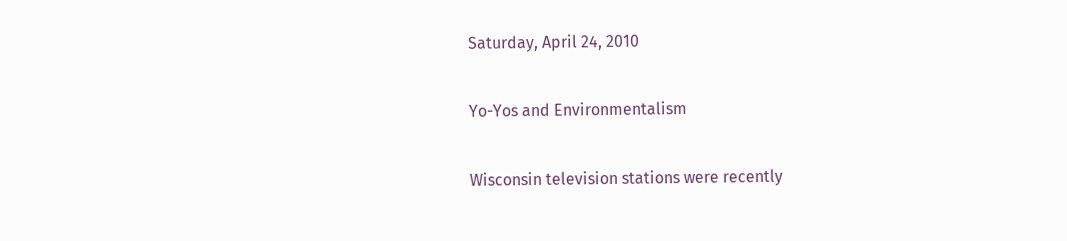Saturday, April 24, 2010

Yo-Yos and Environmentalism

Wisconsin television stations were recently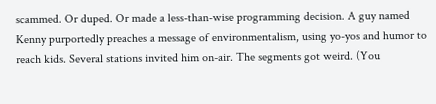scammed. Or duped. Or made a less-than-wise programming decision. A guy named Kenny purportedly preaches a message of environmentalism, using yo-yos and humor to reach kids. Several stations invited him on-air. The segments got weird. (You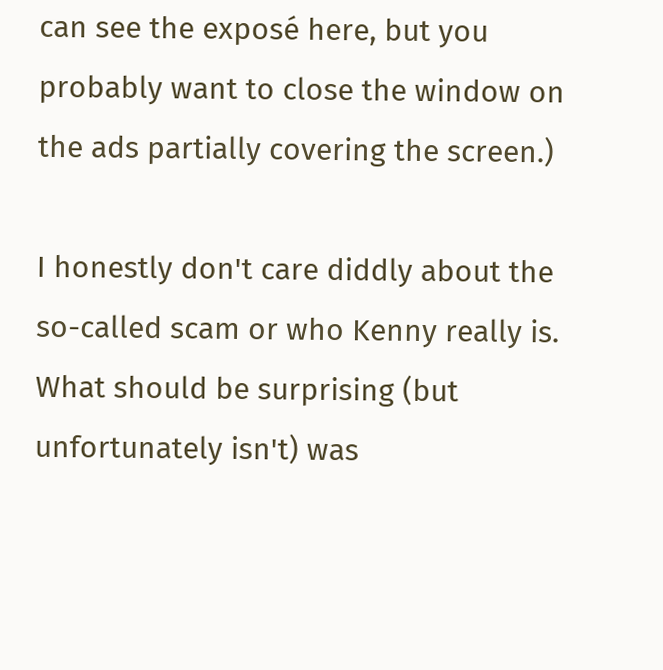can see the exposé here, but you probably want to close the window on the ads partially covering the screen.)

I honestly don't care diddly about the so-called scam or who Kenny really is. What should be surprising (but unfortunately isn't) was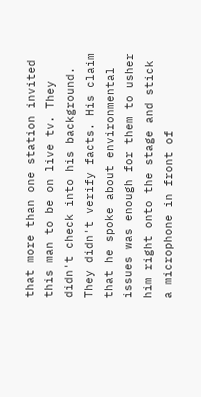that more than one station invited this man to be on live tv. They didn't check into his background. They didn't verify facts. His claim that he spoke about environmental issues was enough for them to usher him right onto the stage and stick a microphone in front of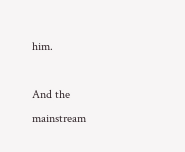him.

And the mainstream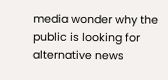media wonder why the public is looking for alternative news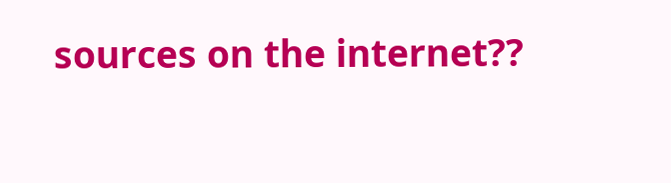sources on the internet??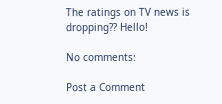The ratings on TV news is dropping?? Hello!

No comments:

Post a Comment